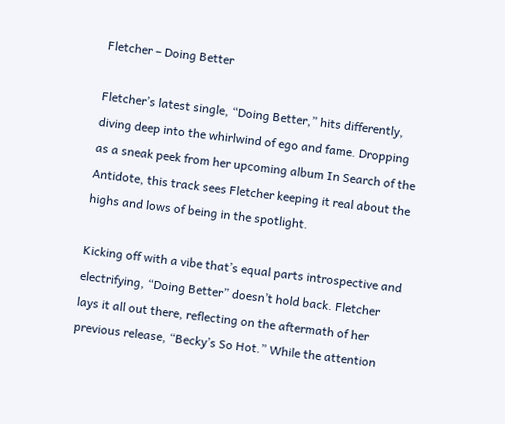Fletcher – Doing Better

Fletcher’s latest single, “Doing Better,” hits differently, diving deep into the whirlwind of ego and fame. Dropping as a sneak peek from her upcoming album In Search of the Antidote, this track sees Fletcher keeping it real about the highs and lows of being in the spotlight.

Kicking off with a vibe that’s equal parts introspective and electrifying, “Doing Better” doesn’t hold back. Fletcher lays it all out there, reflecting on the aftermath of her previous release, “Becky’s So Hot.” While the attention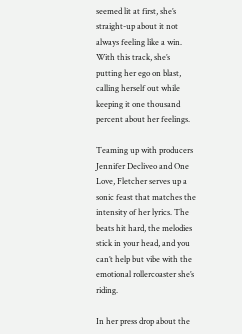seemed lit at first, she’s straight-up about it not always feeling like a win. With this track, she’s putting her ego on blast, calling herself out while keeping it one thousand percent about her feelings.

Teaming up with producers Jennifer Decliveo and One Love, Fletcher serves up a sonic feast that matches the intensity of her lyrics. The beats hit hard, the melodies stick in your head, and you can’t help but vibe with the emotional rollercoaster she’s riding.

In her press drop about the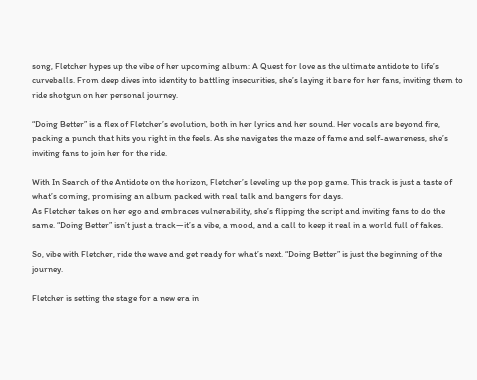song, Fletcher hypes up the vibe of her upcoming album: A Quest for love as the ultimate antidote to life’s curveballs. From deep dives into identity to battling insecurities, she’s laying it bare for her fans, inviting them to ride shotgun on her personal journey.

“Doing Better” is a flex of Fletcher’s evolution, both in her lyrics and her sound. Her vocals are beyond fire, packing a punch that hits you right in the feels. As she navigates the maze of fame and self-awareness, she’s inviting fans to join her for the ride.

With In Search of the Antidote on the horizon, Fletcher’s leveling up the pop game. This track is just a taste of what’s coming, promising an album packed with real talk and bangers for days.
As Fletcher takes on her ego and embraces vulnerability, she’s flipping the script and inviting fans to do the same. “Doing Better” isn’t just a track—it’s a vibe, a mood, and a call to keep it real in a world full of fakes.

So, vibe with Fletcher, ride the wave and get ready for what’s next. “Doing Better” is just the beginning of the journey.

Fletcher is setting the stage for a new era in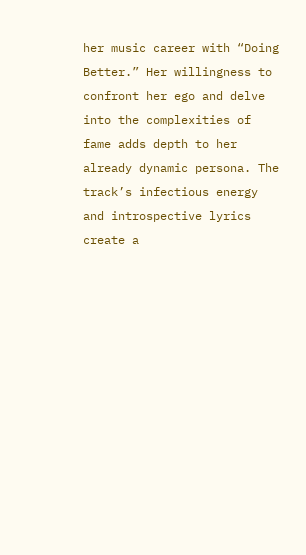her music career with “Doing Better.” Her willingness to confront her ego and delve into the complexities of fame adds depth to her already dynamic persona. The track’s infectious energy and introspective lyrics create a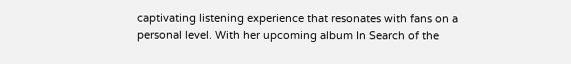captivating listening experience that resonates with fans on a personal level. With her upcoming album In Search of the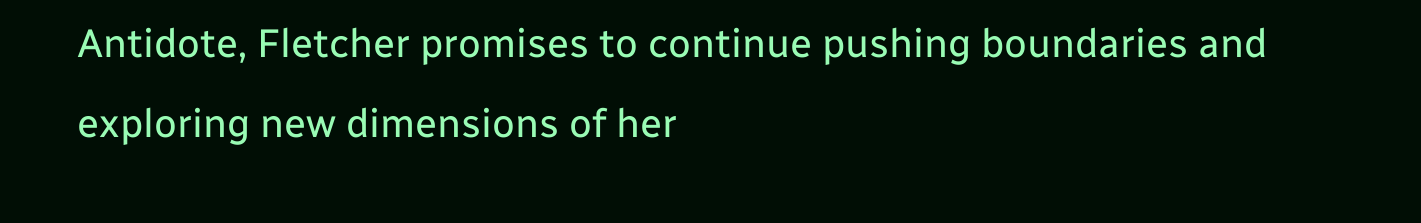Antidote, Fletcher promises to continue pushing boundaries and exploring new dimensions of her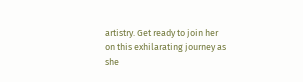artistry. Get ready to join her on this exhilarating journey as she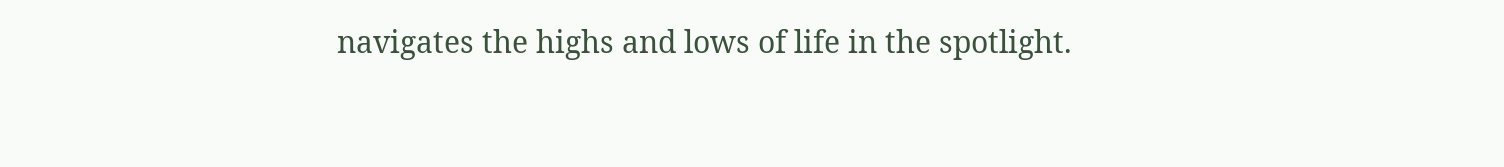navigates the highs and lows of life in the spotlight.